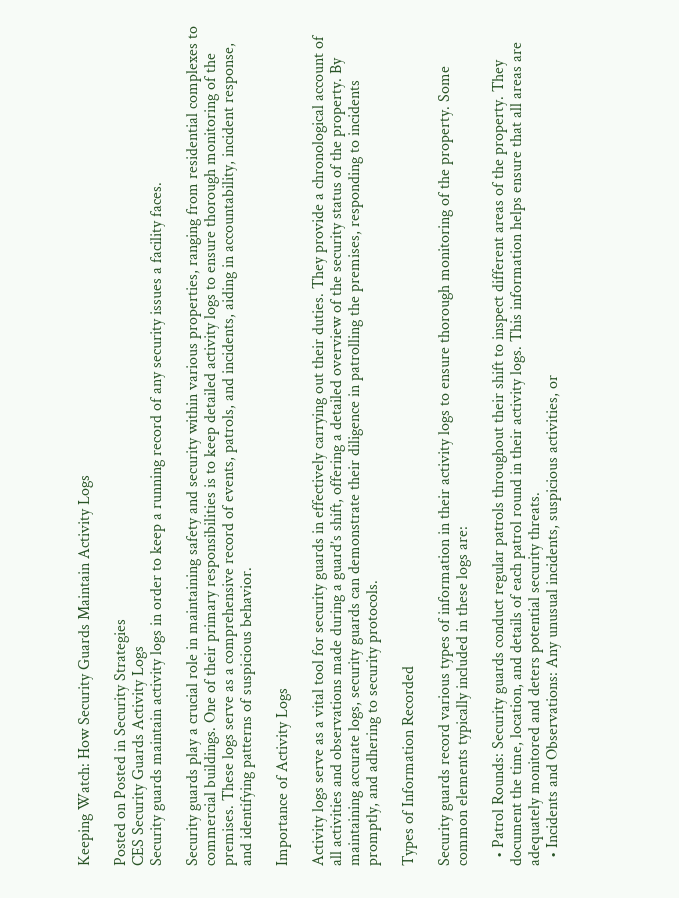Keeping Watch: How Security Guards Maintain Activity Logs

Posted on Posted in Security Strategies
CES Security Guards Activity Logs
Security guards maintain activity logs in order to keep a running record of any security issues a facility faces.

Security guards play a crucial role in maintaining safety and security within various properties, ranging from residential complexes to commercial buildings. One of their primary responsibilities is to keep detailed activity logs to ensure thorough monitoring of the premises. These logs serve as a comprehensive record of events, patrols, and incidents, aiding in accountability, incident response, and identifying patterns of suspicious behavior.

Importance of Activity Logs

Activity logs serve as a vital tool for security guards in effectively carrying out their duties. They provide a chronological account of all activities and observations made during a guard’s shift, offering a detailed overview of the security status of the property. By maintaining accurate logs, security guards can demonstrate their diligence in patrolling the premises, responding to incidents promptly, and adhering to security protocols.

Types of Information Recorded

Security guards record various types of information in their activity logs to ensure thorough monitoring of the property. Some common elements typically included in these logs are:

  • Patrol Rounds: Security guards conduct regular patrols throughout their shift to inspect different areas of the property. They document the time, location, and details of each patrol round in their activity logs. This information helps ensure that all areas are adequately monitored and deters potential security threats.
  • Incidents and Observations: Any unusual incidents, suspicious activities, or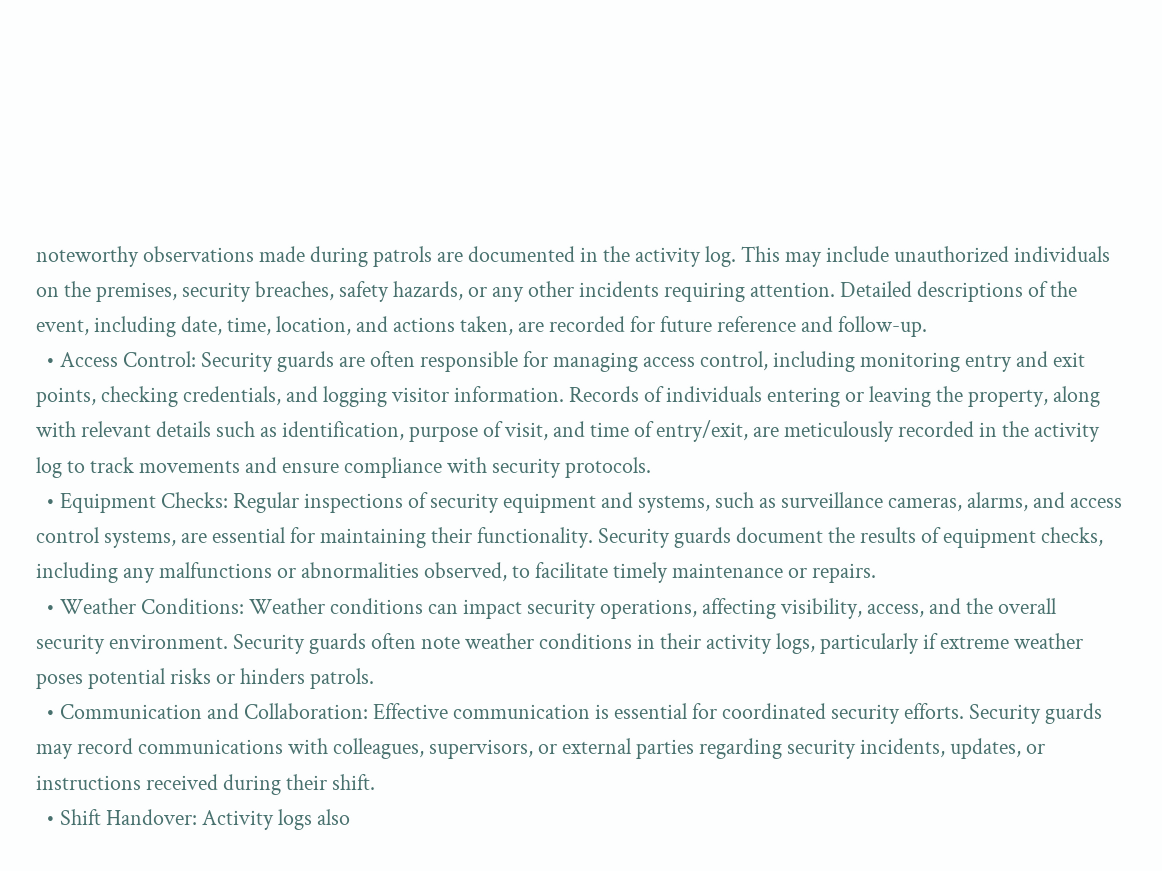noteworthy observations made during patrols are documented in the activity log. This may include unauthorized individuals on the premises, security breaches, safety hazards, or any other incidents requiring attention. Detailed descriptions of the event, including date, time, location, and actions taken, are recorded for future reference and follow-up.
  • Access Control: Security guards are often responsible for managing access control, including monitoring entry and exit points, checking credentials, and logging visitor information. Records of individuals entering or leaving the property, along with relevant details such as identification, purpose of visit, and time of entry/exit, are meticulously recorded in the activity log to track movements and ensure compliance with security protocols.
  • Equipment Checks: Regular inspections of security equipment and systems, such as surveillance cameras, alarms, and access control systems, are essential for maintaining their functionality. Security guards document the results of equipment checks, including any malfunctions or abnormalities observed, to facilitate timely maintenance or repairs.
  • Weather Conditions: Weather conditions can impact security operations, affecting visibility, access, and the overall security environment. Security guards often note weather conditions in their activity logs, particularly if extreme weather poses potential risks or hinders patrols.
  • Communication and Collaboration: Effective communication is essential for coordinated security efforts. Security guards may record communications with colleagues, supervisors, or external parties regarding security incidents, updates, or instructions received during their shift.
  • Shift Handover: Activity logs also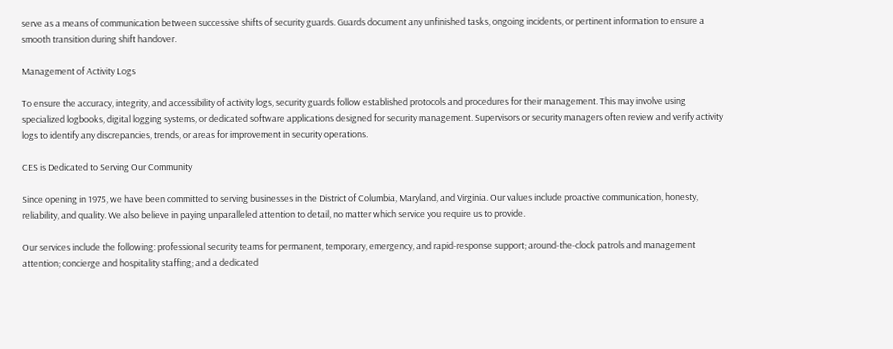serve as a means of communication between successive shifts of security guards. Guards document any unfinished tasks, ongoing incidents, or pertinent information to ensure a smooth transition during shift handover.

Management of Activity Logs

To ensure the accuracy, integrity, and accessibility of activity logs, security guards follow established protocols and procedures for their management. This may involve using specialized logbooks, digital logging systems, or dedicated software applications designed for security management. Supervisors or security managers often review and verify activity logs to identify any discrepancies, trends, or areas for improvement in security operations.

CES is Dedicated to Serving Our Community

Since opening in 1975, we have been committed to serving businesses in the District of Columbia, Maryland, and Virginia. Our values include proactive communication, honesty, reliability, and quality. We also believe in paying unparalleled attention to detail, no matter which service you require us to provide.

Our services include the following: professional security teams for permanent, temporary, emergency, and rapid-response support; around-the-clock patrols and management attention; concierge and hospitality staffing; and a dedicated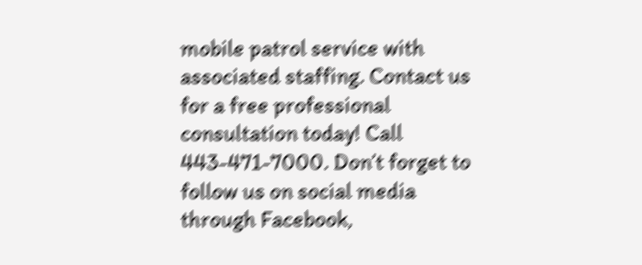mobile patrol service with associated staffing. Contact us for a free professional consultation today! Call 443-471-7000. Don’t forget to follow us on social media through Facebook,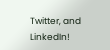Twitter, and LinkedIn!